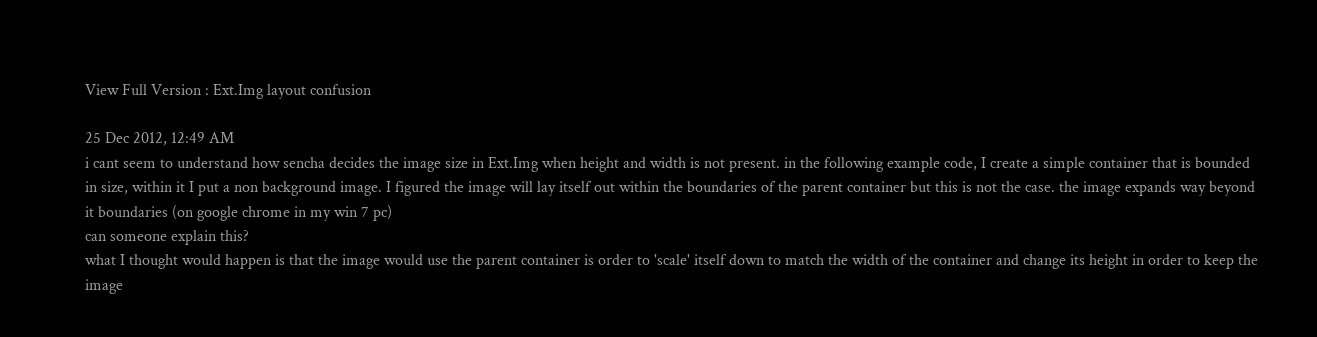View Full Version : Ext.Img layout confusion

25 Dec 2012, 12:49 AM
i cant seem to understand how sencha decides the image size in Ext.Img when height and width is not present. in the following example code, I create a simple container that is bounded in size, within it I put a non background image. I figured the image will lay itself out within the boundaries of the parent container but this is not the case. the image expands way beyond it boundaries (on google chrome in my win 7 pc)
can someone explain this?
what I thought would happen is that the image would use the parent container is order to 'scale' itself down to match the width of the container and change its height in order to keep the image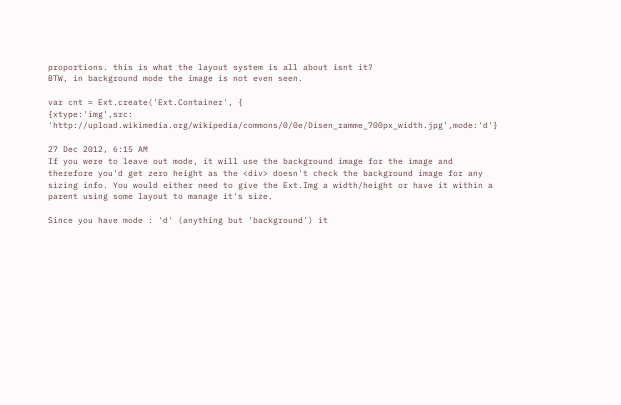proportions. this is what the layout system is all about isnt it?
BTW, in background mode the image is not even seen.

var cnt = Ext.create('Ext.Container', {
{xtype:'img',src: 'http://upload.wikimedia.org/wikipedia/commons/0/0e/Disen_ramme_700px_width.jpg',mode:'d'}

27 Dec 2012, 6:15 AM
If you were to leave out mode, it will use the background image for the image and therefore you'd get zero height as the <div> doesn't check the background image for any sizing info. You would either need to give the Ext.Img a width/height or have it within a parent using some layout to manage it's size.

Since you have mode : 'd' (anything but 'background') it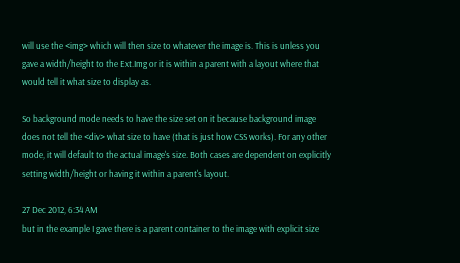will use the <img> which will then size to whatever the image is. This is unless you gave a width/height to the Ext.Img or it is within a parent with a layout where that would tell it what size to display as.

So background mode needs to have the size set on it because background image does not tell the <div> what size to have (that is just how CSS works). For any other mode, it will default to the actual image's size. Both cases are dependent on explicitly setting width/height or having it within a parent's layout.

27 Dec 2012, 6:34 AM
but in the example I gave there is a parent container to the image with explicit size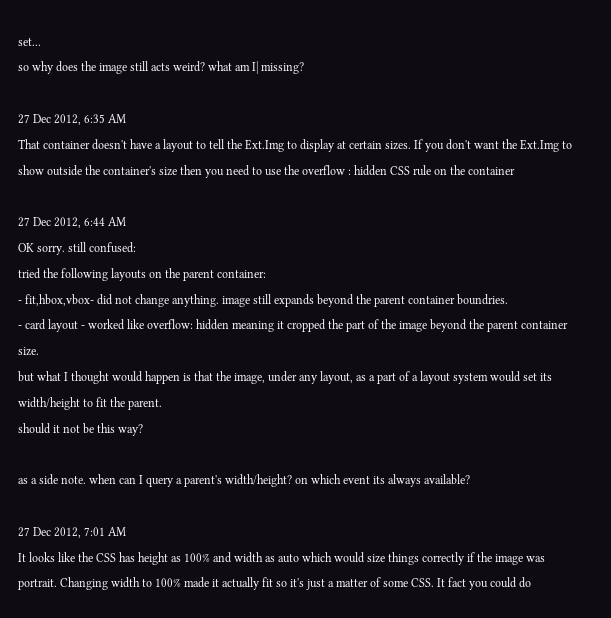set...
so why does the image still acts weird? what am I| missing?

27 Dec 2012, 6:35 AM
That container doesn't have a layout to tell the Ext.Img to display at certain sizes. If you don't want the Ext.Img to show outside the container's size then you need to use the overflow : hidden CSS rule on the container

27 Dec 2012, 6:44 AM
OK sorry. still confused:
tried the following layouts on the parent container:
- fit,hbox,vbox- did not change anything. image still expands beyond the parent container boundries.
- card layout - worked like overflow: hidden meaning it cropped the part of the image beyond the parent container size.
but what I thought would happen is that the image, under any layout, as a part of a layout system would set its width/height to fit the parent.
should it not be this way?

as a side note. when can I query a parent's width/height? on which event its always available?

27 Dec 2012, 7:01 AM
It looks like the CSS has height as 100% and width as auto which would size things correctly if the image was portrait. Changing width to 100% made it actually fit so it's just a matter of some CSS. It fact you could do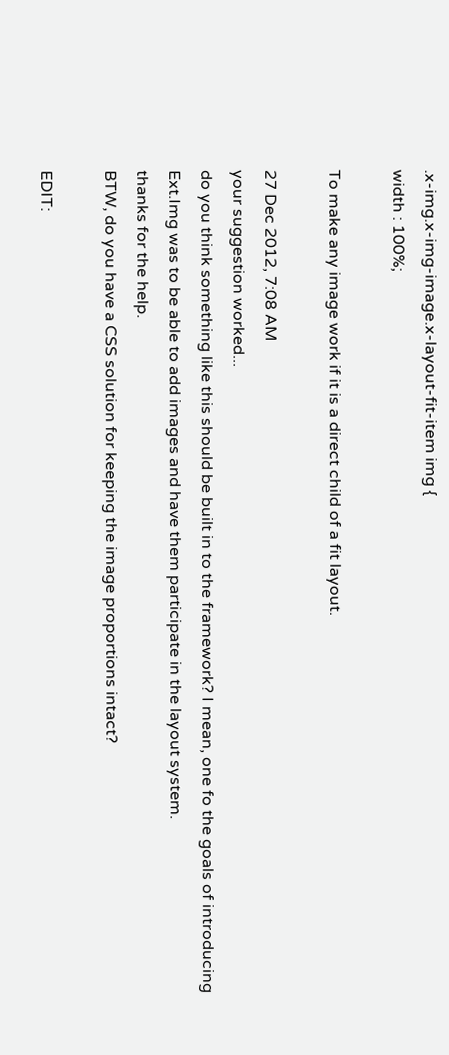.x-img.x-img-image.x-layout-fit-item img {
width : 100%;

To make any image work if it is a direct child of a fit layout.

27 Dec 2012, 7:08 AM
your suggestion worked...
do you think something like this should be built in to the framework? I mean, one fo the goals of introducing Ext.Img was to be able to add images and have them participate in the layout system.
thanks for the help.
BTW, do you have a CSS solution for keeping the image proportions intact?

EDIT: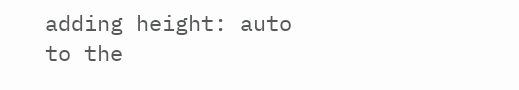adding height: auto to the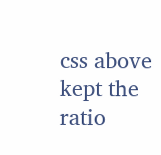css above kept the ratio